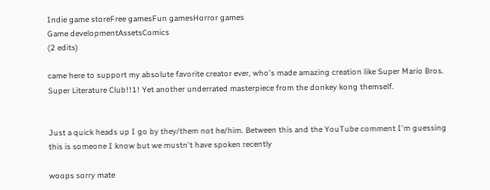Indie game storeFree gamesFun gamesHorror games
Game developmentAssetsComics
(2 edits)

came here to support my absolute favorite creator ever, who's made amazing creation like Super Mario Bros. Super Literature Club!!1! Yet another underrated masterpiece from the donkey kong themself.


Just a quick heads up I go by they/them not he/him. Between this and the YouTube comment I'm guessing this is someone I know but we mustn't have spoken recently

woops sorry mate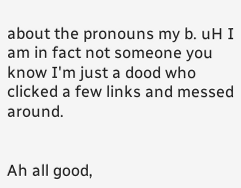about the pronouns my b. uH I am in fact not someone you know I'm just a dood who clicked a few links and messed around.


Ah all good,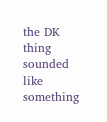the DK thing sounded like something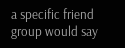a specific friend group would say